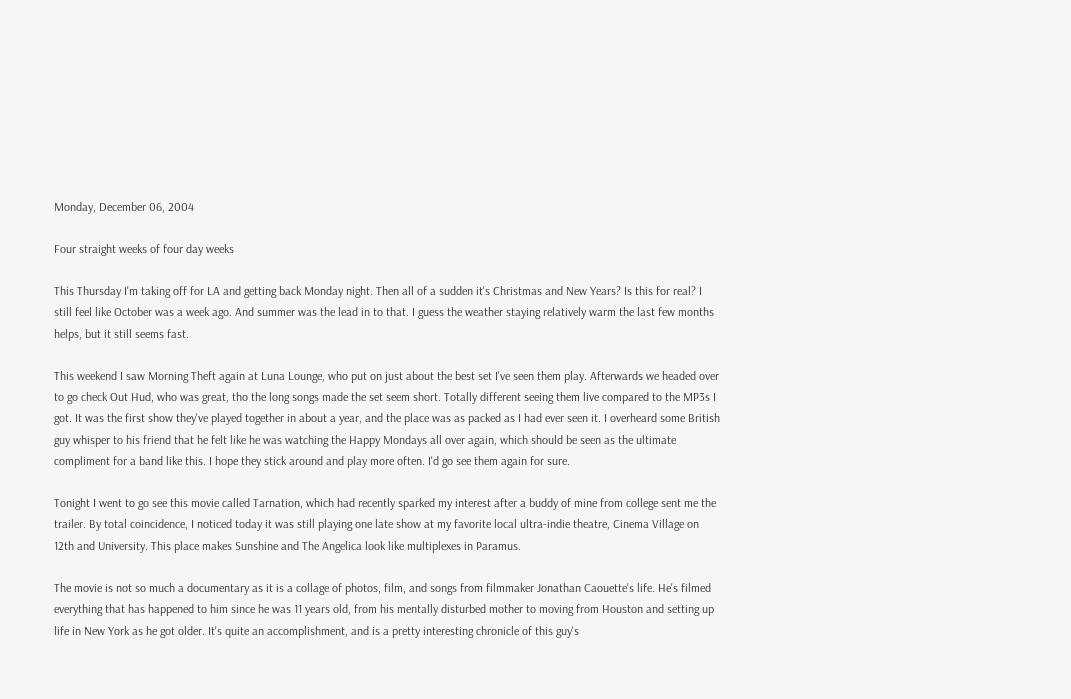Monday, December 06, 2004

Four straight weeks of four day weeks

This Thursday I'm taking off for LA and getting back Monday night. Then all of a sudden it's Christmas and New Years? Is this for real? I still feel like October was a week ago. And summer was the lead in to that. I guess the weather staying relatively warm the last few months helps, but it still seems fast.

This weekend I saw Morning Theft again at Luna Lounge, who put on just about the best set I've seen them play. Afterwards we headed over to go check Out Hud, who was great, tho the long songs made the set seem short. Totally different seeing them live compared to the MP3s I got. It was the first show they've played together in about a year, and the place was as packed as I had ever seen it. I overheard some British guy whisper to his friend that he felt like he was watching the Happy Mondays all over again, which should be seen as the ultimate compliment for a band like this. I hope they stick around and play more often. I'd go see them again for sure.

Tonight I went to go see this movie called Tarnation, which had recently sparked my interest after a buddy of mine from college sent me the trailer. By total coincidence, I noticed today it was still playing one late show at my favorite local ultra-indie theatre, Cinema Village on 12th and University. This place makes Sunshine and The Angelica look like multiplexes in Paramus.

The movie is not so much a documentary as it is a collage of photos, film, and songs from filmmaker Jonathan Caouette's life. He's filmed everything that has happened to him since he was 11 years old, from his mentally disturbed mother to moving from Houston and setting up life in New York as he got older. It's quite an accomplishment, and is a pretty interesting chronicle of this guy's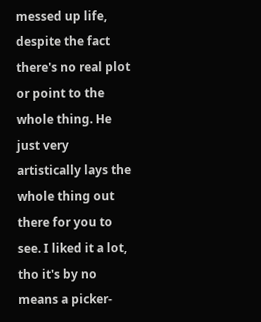messed up life, despite the fact there's no real plot or point to the whole thing. He just very artistically lays the whole thing out there for you to see. I liked it a lot, tho it's by no means a picker-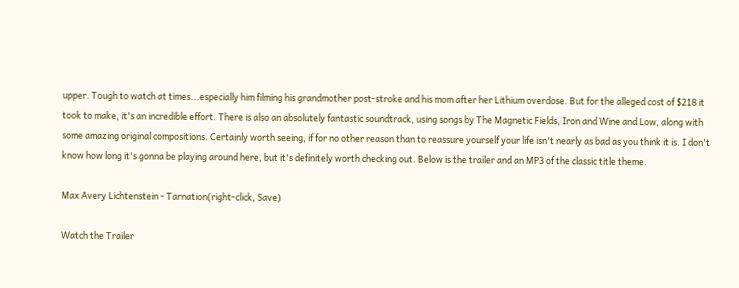upper. Tough to watch at times...especially him filming his grandmother post-stroke and his mom after her Lithium overdose. But for the alleged cost of $218 it took to make, it's an incredible effort. There is also an absolutely fantastic soundtrack, using songs by The Magnetic Fields, Iron and Wine and Low, along with some amazing original compositions. Certainly worth seeing, if for no other reason than to reassure yourself your life isn't nearly as bad as you think it is. I don't know how long it's gonna be playing around here, but it's definitely worth checking out. Below is the trailer and an MP3 of the classic title theme.

Max Avery Lichtenstein - Tarnation(right-click, Save)

Watch the Trailer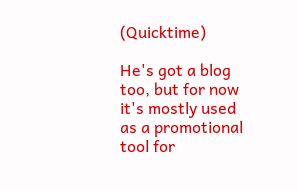(Quicktime)

He's got a blog too, but for now it's mostly used as a promotional tool for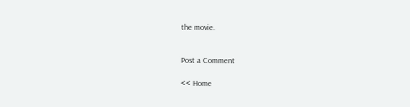the movie.


Post a Comment

<< Home